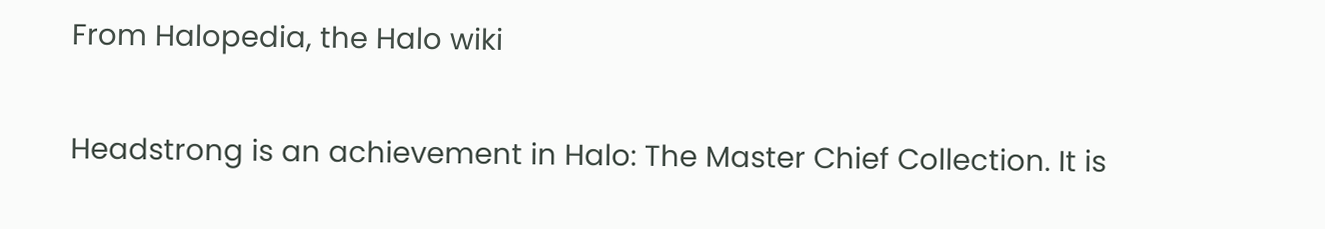From Halopedia, the Halo wiki

Headstrong is an achievement in Halo: The Master Chief Collection. It is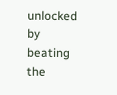unlocked by beating the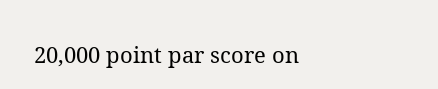20,000 point par score on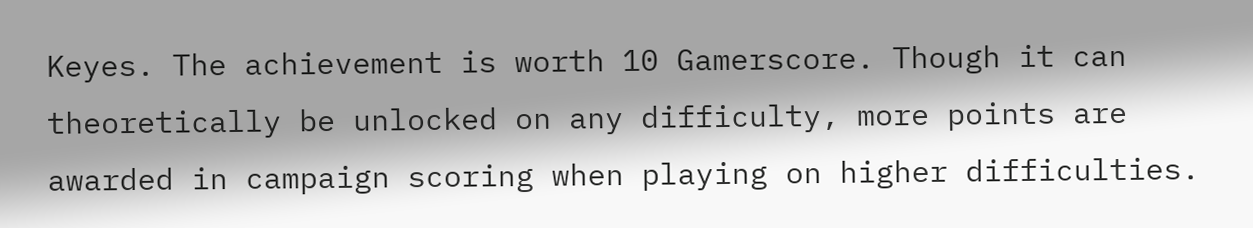Keyes. The achievement is worth 10 Gamerscore. Though it can theoretically be unlocked on any difficulty, more points are awarded in campaign scoring when playing on higher difficulties.